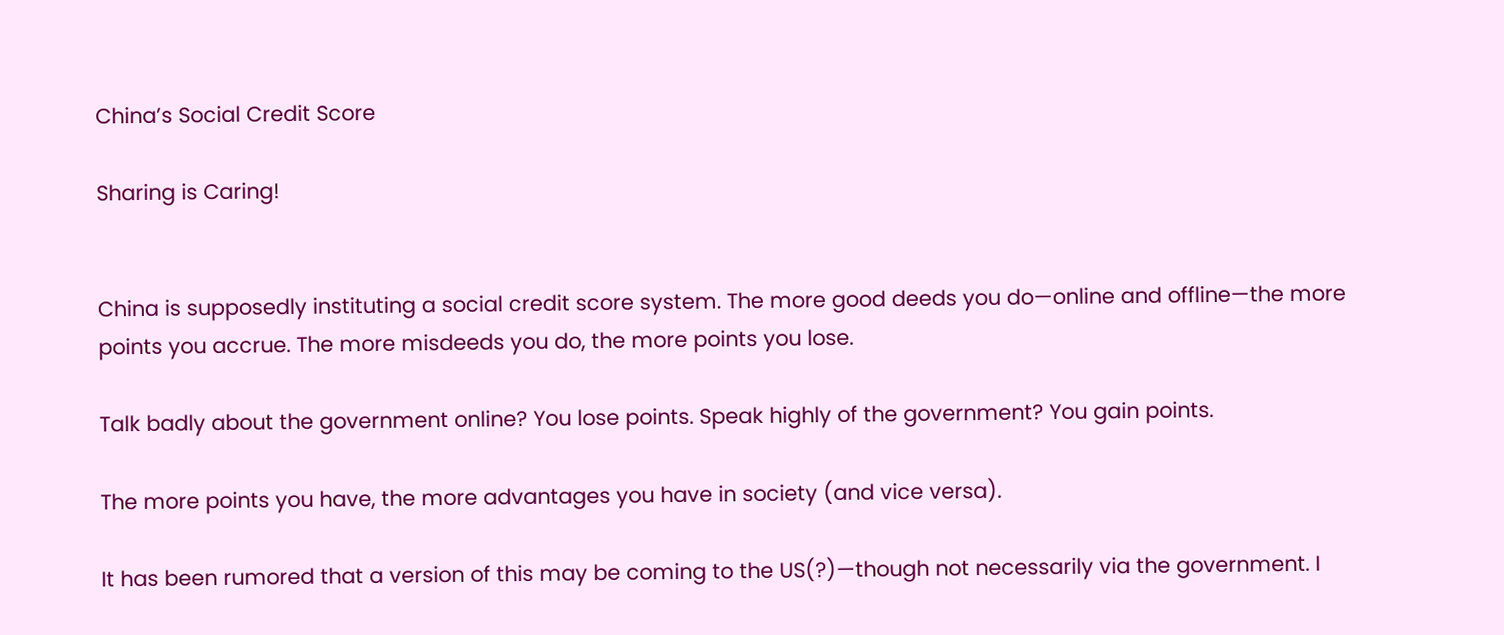China’s Social Credit Score

Sharing is Caring!


China is supposedly instituting a social credit score system. The more good deeds you do—online and offline—the more points you accrue. The more misdeeds you do, the more points you lose.

Talk badly about the government online? You lose points. Speak highly of the government? You gain points.

The more points you have, the more advantages you have in society (and vice versa).

It has been rumored that a version of this may be coming to the US(?)—though not necessarily via the government. I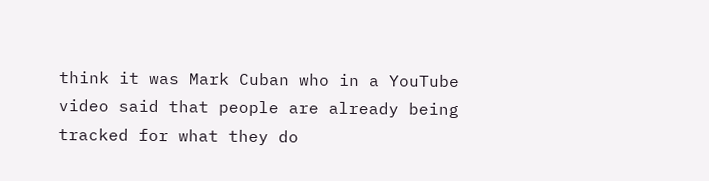think it was Mark Cuban who in a YouTube video said that people are already being tracked for what they do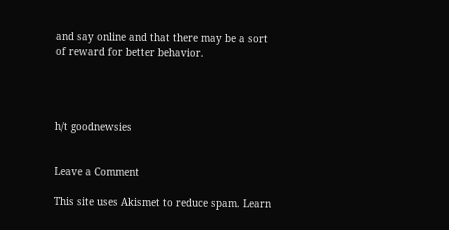and say online and that there may be a sort of reward for better behavior.




h/t goodnewsies


Leave a Comment

This site uses Akismet to reduce spam. Learn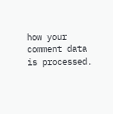how your comment data is processed.